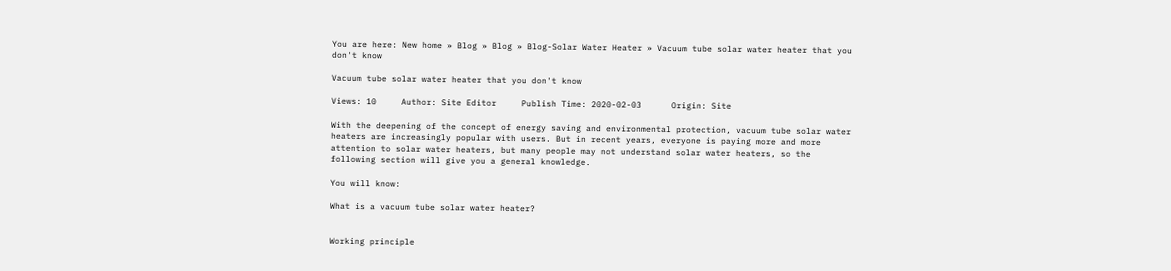You are here: New home » Blog » Blog » Blog-Solar Water Heater » Vacuum tube solar water heater that you don't know

Vacuum tube solar water heater that you don't know

Views: 10     Author: Site Editor     Publish Time: 2020-02-03      Origin: Site

With the deepening of the concept of energy saving and environmental protection, vacuum tube solar water heaters are increasingly popular with users. But in recent years, everyone is paying more and more attention to solar water heaters, but many people may not understand solar water heaters, so the following section will give you a general knowledge.

You will know:

What is a vacuum tube solar water heater?


Working principle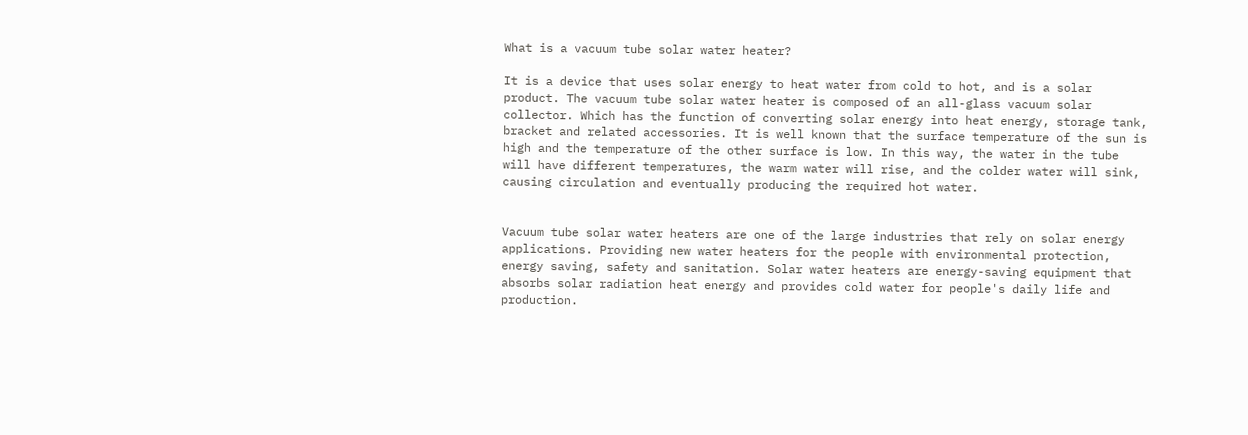What is a vacuum tube solar water heater?

It is a device that uses solar energy to heat water from cold to hot, and is a solar product. The vacuum tube solar water heater is composed of an all-glass vacuum solar collector. Which has the function of converting solar energy into heat energy, storage tank, bracket and related accessories. It is well known that the surface temperature of the sun is high and the temperature of the other surface is low. In this way, the water in the tube will have different temperatures, the warm water will rise, and the colder water will sink, causing circulation and eventually producing the required hot water.


Vacuum tube solar water heaters are one of the large industries that rely on solar energy applications. Providing new water heaters for the people with environmental protection, energy saving, safety and sanitation. Solar water heaters are energy-saving equipment that absorbs solar radiation heat energy and provides cold water for people's daily life and production.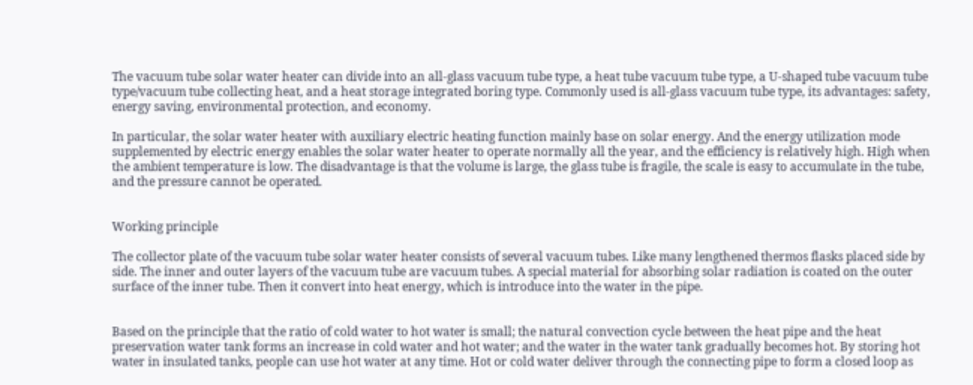The vacuum tube solar water heater can divide into an all-glass vacuum tube type, a heat tube vacuum tube type, a U-shaped tube vacuum tube type/vacuum tube collecting heat, and a heat storage integrated boring type. Commonly used is all-glass vacuum tube type, its advantages: safety, energy saving, environmental protection, and economy.

In particular, the solar water heater with auxiliary electric heating function mainly base on solar energy. And the energy utilization mode supplemented by electric energy enables the solar water heater to operate normally all the year, and the efficiency is relatively high. High when the ambient temperature is low. The disadvantage is that the volume is large, the glass tube is fragile, the scale is easy to accumulate in the tube, and the pressure cannot be operated.


Working principle

The collector plate of the vacuum tube solar water heater consists of several vacuum tubes. Like many lengthened thermos flasks placed side by side. The inner and outer layers of the vacuum tube are vacuum tubes. A special material for absorbing solar radiation is coated on the outer surface of the inner tube. Then it convert into heat energy, which is introduce into the water in the pipe.


Based on the principle that the ratio of cold water to hot water is small; the natural convection cycle between the heat pipe and the heat preservation water tank forms an increase in cold water and hot water; and the water in the water tank gradually becomes hot. By storing hot water in insulated tanks, people can use hot water at any time. Hot or cold water deliver through the connecting pipe to form a closed loop as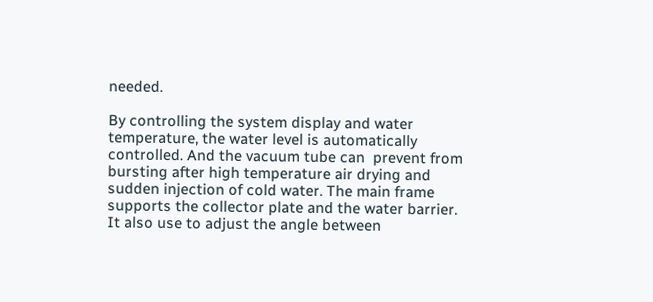needed.

By controlling the system display and water temperature, the water level is automatically controlled. And the vacuum tube can  prevent from bursting after high temperature air drying and sudden injection of cold water. The main frame supports the collector plate and the water barrier. It also use to adjust the angle between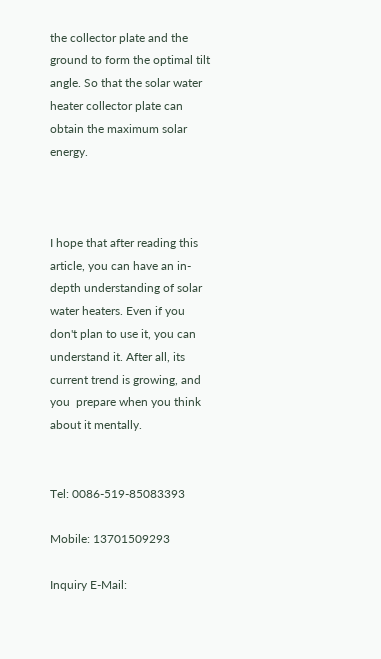the collector plate and the ground to form the optimal tilt angle. So that the solar water heater collector plate can obtain the maximum solar energy.



I hope that after reading this article, you can have an in-depth understanding of solar water heaters. Even if you don't plan to use it, you can understand it. After all, its current trend is growing, and you  prepare when you think about it mentally.


Tel: 0086-519-85083393

Mobile: 13701509293

Inquiry E-Mail: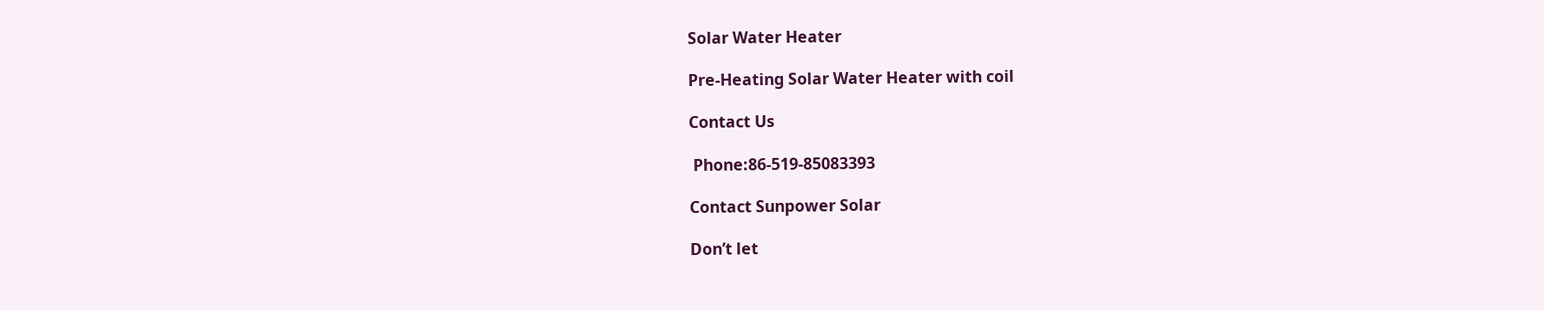Solar Water Heater

Pre-Heating Solar Water Heater with coil

Contact Us

 Phone:86-519-85083393

Contact Sunpower Solar

Don’t let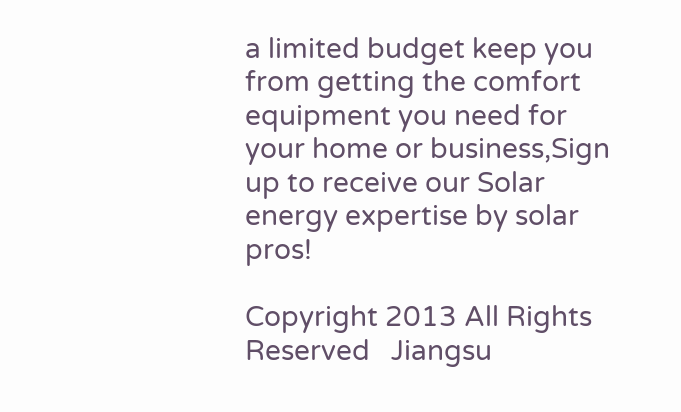a limited budget keep you from getting the comfort equipment you need for your home or business,Sign up to receive our Solar energy expertise by solar pros!

Copyright 2013 All Rights Reserved   Jiangsu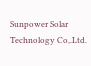Sunpower Solar Technology Co,.Ltd.